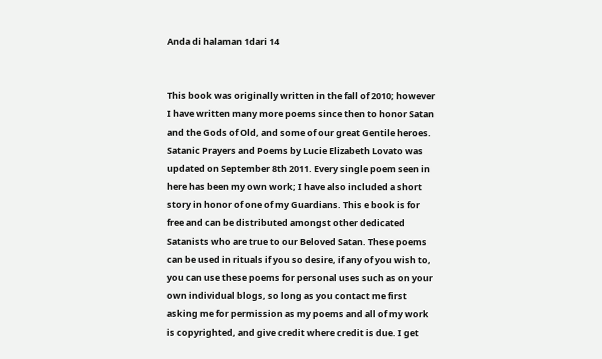Anda di halaman 1dari 14


This book was originally written in the fall of 2010; however I have written many more poems since then to honor Satan and the Gods of Old, and some of our great Gentile heroes. Satanic Prayers and Poems by Lucie Elizabeth Lovato was updated on September 8th 2011. Every single poem seen in here has been my own work; I have also included a short story in honor of one of my Guardians. This e book is for free and can be distributed amongst other dedicated Satanists who are true to our Beloved Satan. These poems can be used in rituals if you so desire, if any of you wish to, you can use these poems for personal uses such as on your own individual blogs, so long as you contact me first asking me for permission as my poems and all of my work is copyrighted, and give credit where credit is due. I get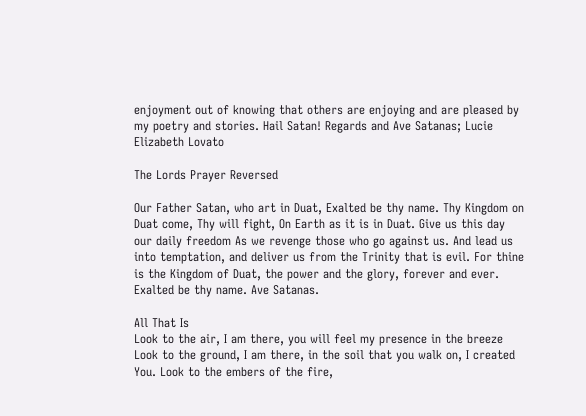enjoyment out of knowing that others are enjoying and are pleased by my poetry and stories. Hail Satan! Regards and Ave Satanas; Lucie Elizabeth Lovato

The Lords Prayer Reversed

Our Father Satan, who art in Duat, Exalted be thy name. Thy Kingdom on Duat come, Thy will fight, On Earth as it is in Duat. Give us this day our daily freedom As we revenge those who go against us. And lead us into temptation, and deliver us from the Trinity that is evil. For thine is the Kingdom of Duat, the power and the glory, forever and ever. Exalted be thy name. Ave Satanas.

All That Is
Look to the air, I am there, you will feel my presence in the breeze Look to the ground, I am there, in the soil that you walk on, I created You. Look to the embers of the fire,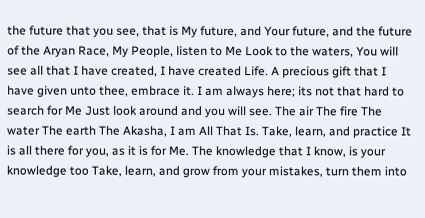the future that you see, that is My future, and Your future, and the future of the Aryan Race, My People, listen to Me Look to the waters, You will see all that I have created, I have created Life. A precious gift that I have given unto thee, embrace it. I am always here; its not that hard to search for Me Just look around and you will see. The air The fire The water The earth The Akasha, I am All That Is. Take, learn, and practice It is all there for you, as it is for Me. The knowledge that I know, is your knowledge too Take, learn, and grow from your mistakes, turn them into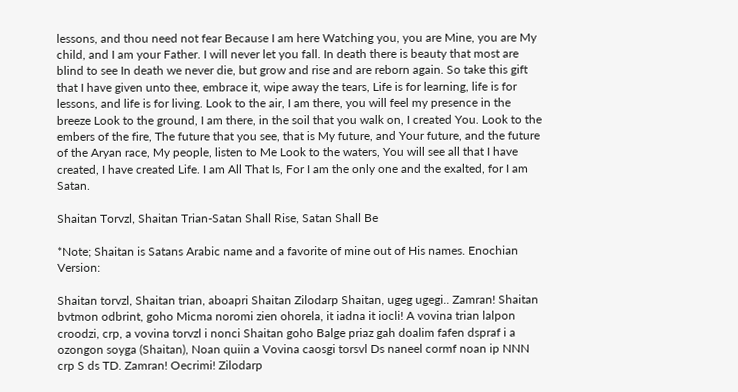lessons, and thou need not fear Because I am here Watching you, you are Mine, you are My child, and I am your Father. I will never let you fall. In death there is beauty that most are blind to see In death we never die, but grow and rise and are reborn again. So take this gift that I have given unto thee, embrace it, wipe away the tears, Life is for learning, life is for lessons, and life is for living. Look to the air, I am there, you will feel my presence in the breeze Look to the ground, I am there, in the soil that you walk on, I created You. Look to the embers of the fire, The future that you see, that is My future, and Your future, and the future of the Aryan race, My people, listen to Me Look to the waters, You will see all that I have created, I have created Life. I am All That Is, For I am the only one and the exalted, for I am Satan.

Shaitan Torvzl, Shaitan Trian-Satan Shall Rise, Satan Shall Be

*Note; Shaitan is Satans Arabic name and a favorite of mine out of His names. Enochian Version:

Shaitan torvzl, Shaitan trian, aboapri Shaitan Zilodarp Shaitan, ugeg ugegi.. Zamran! Shaitan bvtmon odbrint, goho Micma noromi zien ohorela, it iadna it iocli! A vovina trian lalpon croodzi, crp, a vovina torvzl i nonci Shaitan goho Balge priaz gah doalim fafen dspraf i a ozongon soyga (Shaitan), Noan quiin a Vovina caosgi torsvl Ds naneel cormf noan ip NNN crp S ds TD. Zamran! Oecrimi! Zilodarp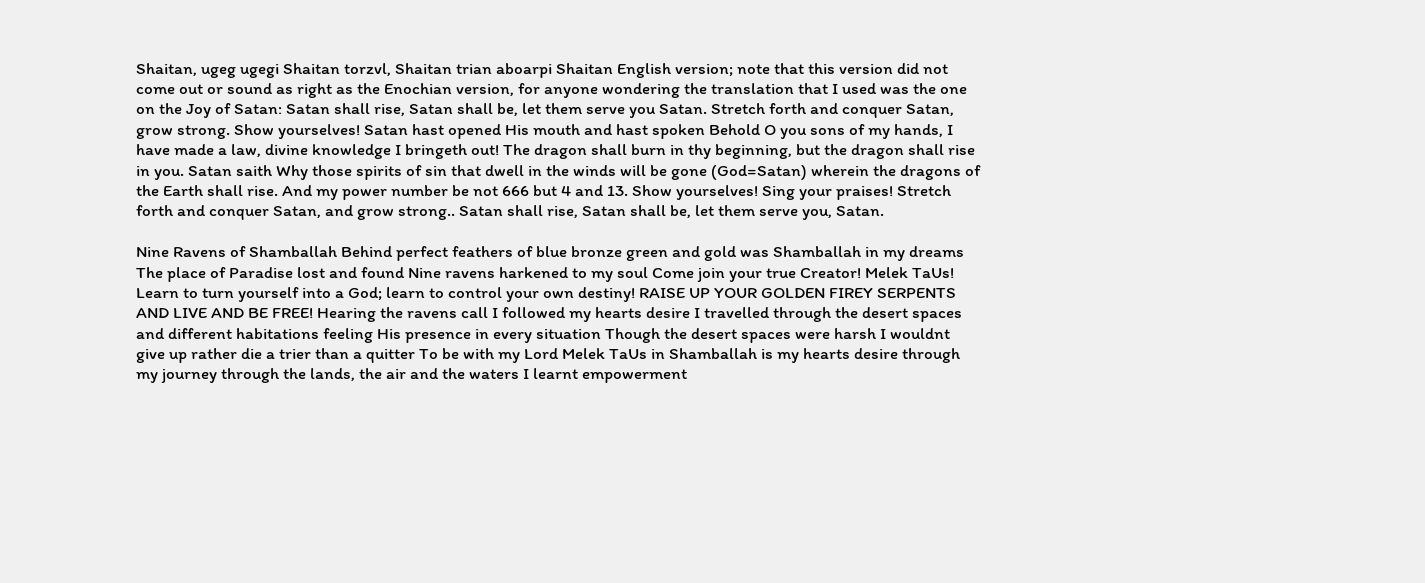Shaitan, ugeg ugegi Shaitan torzvl, Shaitan trian aboarpi Shaitan English version; note that this version did not come out or sound as right as the Enochian version, for anyone wondering the translation that I used was the one on the Joy of Satan: Satan shall rise, Satan shall be, let them serve you Satan. Stretch forth and conquer Satan, grow strong. Show yourselves! Satan hast opened His mouth and hast spoken Behold O you sons of my hands, I have made a law, divine knowledge I bringeth out! The dragon shall burn in thy beginning, but the dragon shall rise in you. Satan saith Why those spirits of sin that dwell in the winds will be gone (God=Satan) wherein the dragons of the Earth shall rise. And my power number be not 666 but 4 and 13. Show yourselves! Sing your praises! Stretch forth and conquer Satan, and grow strong.. Satan shall rise, Satan shall be, let them serve you, Satan.

Nine Ravens of Shamballah Behind perfect feathers of blue bronze green and gold was Shamballah in my dreams The place of Paradise lost and found Nine ravens harkened to my soul Come join your true Creator! Melek TaUs! Learn to turn yourself into a God; learn to control your own destiny! RAISE UP YOUR GOLDEN FIREY SERPENTS AND LIVE AND BE FREE! Hearing the ravens call I followed my hearts desire I travelled through the desert spaces and different habitations feeling His presence in every situation Though the desert spaces were harsh I wouldnt give up rather die a trier than a quitter To be with my Lord Melek TaUs in Shamballah is my hearts desire through my journey through the lands, the air and the waters I learnt empowerment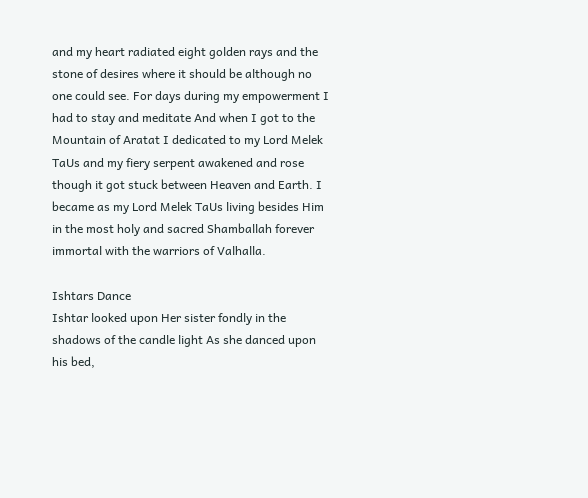and my heart radiated eight golden rays and the stone of desires where it should be although no one could see. For days during my empowerment I had to stay and meditate And when I got to the Mountain of Aratat I dedicated to my Lord Melek TaUs and my fiery serpent awakened and rose though it got stuck between Heaven and Earth. I became as my Lord Melek TaUs living besides Him in the most holy and sacred Shamballah forever immortal with the warriors of Valhalla.

Ishtars Dance
Ishtar looked upon Her sister fondly in the shadows of the candle light As she danced upon his bed,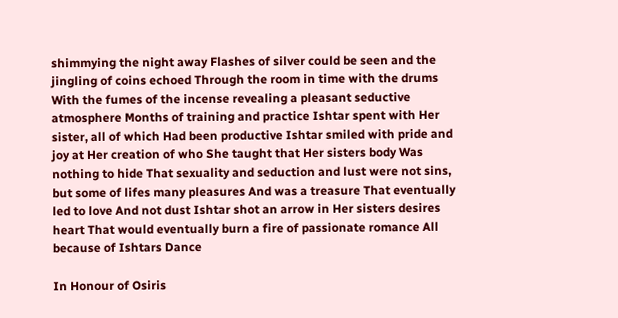shimmying the night away Flashes of silver could be seen and the jingling of coins echoed Through the room in time with the drums With the fumes of the incense revealing a pleasant seductive atmosphere Months of training and practice Ishtar spent with Her sister, all of which Had been productive Ishtar smiled with pride and joy at Her creation of who She taught that Her sisters body Was nothing to hide That sexuality and seduction and lust were not sins, but some of lifes many pleasures And was a treasure That eventually led to love And not dust Ishtar shot an arrow in Her sisters desires heart That would eventually burn a fire of passionate romance All because of Ishtars Dance

In Honour of Osiris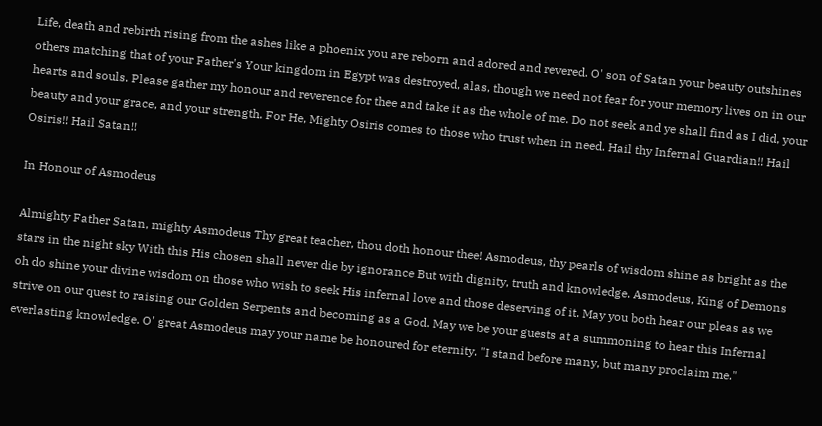Life, death and rebirth rising from the ashes like a phoenix you are reborn and adored and revered. O' son of Satan your beauty outshines others matching that of your Father's Your kingdom in Egypt was destroyed, alas, though we need not fear for your memory lives on in our hearts and souls. Please gather my honour and reverence for thee and take it as the whole of me. Do not seek and ye shall find as I did, your beauty and your grace, and your strength. For He, Mighty Osiris comes to those who trust when in need. Hail thy Infernal Guardian!! Hail Osiris!! Hail Satan!!

In Honour of Asmodeus

Almighty Father Satan, mighty Asmodeus Thy great teacher, thou doth honour thee! Asmodeus, thy pearls of wisdom shine as bright as the stars in the night sky With this His chosen shall never die by ignorance But with dignity, truth and knowledge. Asmodeus, King of Demons oh do shine your divine wisdom on those who wish to seek His infernal love and those deserving of it. May you both hear our pleas as we strive on our quest to raising our Golden Serpents and becoming as a God. May we be your guests at a summoning to hear this Infernal everlasting knowledge. O' great Asmodeus may your name be honoured for eternity. "I stand before many, but many proclaim me."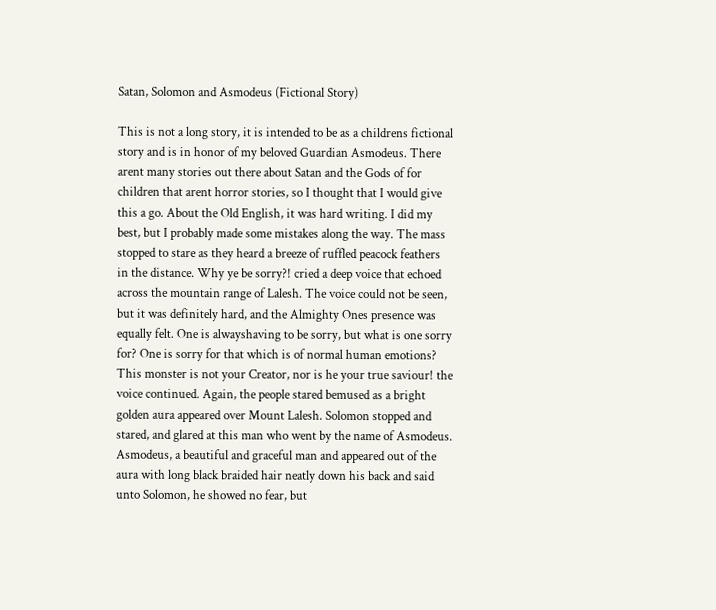Satan, Solomon and Asmodeus (Fictional Story)

This is not a long story, it is intended to be as a childrens fictional story and is in honor of my beloved Guardian Asmodeus. There arent many stories out there about Satan and the Gods of for children that arent horror stories, so I thought that I would give this a go. About the Old English, it was hard writing. I did my best, but I probably made some mistakes along the way. The mass stopped to stare as they heard a breeze of ruffled peacock feathers in the distance. Why ye be sorry?! cried a deep voice that echoed across the mountain range of Lalesh. The voice could not be seen, but it was definitely hard, and the Almighty Ones presence was equally felt. One is alwayshaving to be sorry, but what is one sorry for? One is sorry for that which is of normal human emotions? This monster is not your Creator, nor is he your true saviour! the voice continued. Again, the people stared bemused as a bright golden aura appeared over Mount Lalesh. Solomon stopped and stared, and glared at this man who went by the name of Asmodeus. Asmodeus, a beautiful and graceful man and appeared out of the aura with long black braided hair neatly down his back and said unto Solomon, he showed no fear, but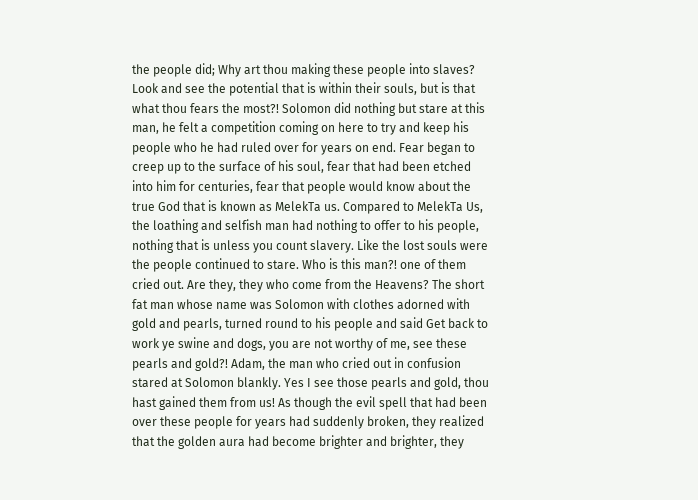the people did; Why art thou making these people into slaves? Look and see the potential that is within their souls, but is that what thou fears the most?! Solomon did nothing but stare at this man, he felt a competition coming on here to try and keep his people who he had ruled over for years on end. Fear began to creep up to the surface of his soul, fear that had been etched into him for centuries, fear that people would know about the true God that is known as MelekTa us. Compared to MelekTa Us, the loathing and selfish man had nothing to offer to his people, nothing that is unless you count slavery. Like the lost souls were the people continued to stare. Who is this man?! one of them cried out. Are they, they who come from the Heavens? The short fat man whose name was Solomon with clothes adorned with gold and pearls, turned round to his people and said Get back to work ye swine and dogs, you are not worthy of me, see these pearls and gold?! Adam, the man who cried out in confusion stared at Solomon blankly. Yes I see those pearls and gold, thou hast gained them from us! As though the evil spell that had been over these people for years had suddenly broken, they realized that the golden aura had become brighter and brighter, they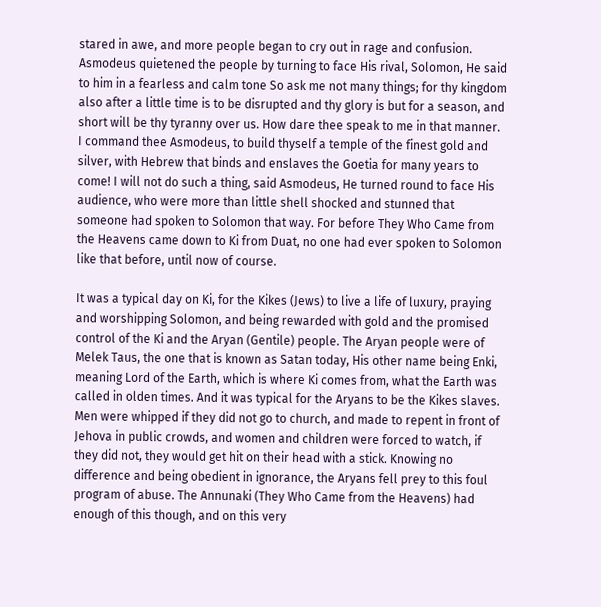stared in awe, and more people began to cry out in rage and confusion. Asmodeus quietened the people by turning to face His rival, Solomon, He said to him in a fearless and calm tone So ask me not many things; for thy kingdom also after a little time is to be disrupted and thy glory is but for a season, and short will be thy tyranny over us. How dare thee speak to me in that manner. I command thee Asmodeus, to build thyself a temple of the finest gold and silver, with Hebrew that binds and enslaves the Goetia for many years to come! I will not do such a thing, said Asmodeus, He turned round to face His audience, who were more than little shell shocked and stunned that someone had spoken to Solomon that way. For before They Who Came from the Heavens came down to Ki from Duat, no one had ever spoken to Solomon like that before, until now of course.

It was a typical day on Ki, for the Kikes (Jews) to live a life of luxury, praying and worshipping Solomon, and being rewarded with gold and the promised control of the Ki and the Aryan (Gentile) people. The Aryan people were of Melek Taus, the one that is known as Satan today, His other name being Enki, meaning Lord of the Earth, which is where Ki comes from, what the Earth was called in olden times. And it was typical for the Aryans to be the Kikes slaves. Men were whipped if they did not go to church, and made to repent in front of Jehova in public crowds, and women and children were forced to watch, if they did not, they would get hit on their head with a stick. Knowing no difference and being obedient in ignorance, the Aryans fell prey to this foul program of abuse. The Annunaki (They Who Came from the Heavens) had enough of this though, and on this very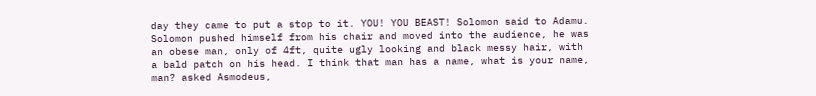day they came to put a stop to it. YOU! YOU BEAST! Solomon said to Adamu. Solomon pushed himself from his chair and moved into the audience, he was an obese man, only of 4ft, quite ugly looking and black messy hair, with a bald patch on his head. I think that man has a name, what is your name, man? asked Asmodeus,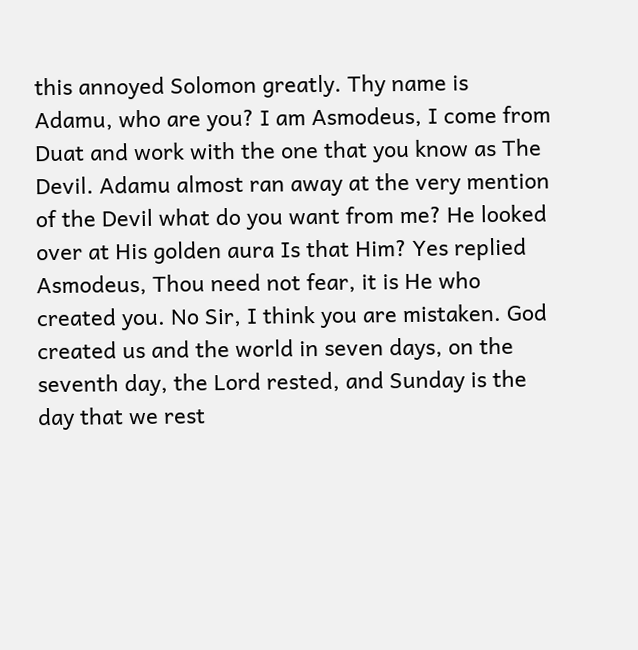this annoyed Solomon greatly. Thy name is Adamu, who are you? I am Asmodeus, I come from Duat and work with the one that you know as The Devil. Adamu almost ran away at the very mention of the Devil what do you want from me? He looked over at His golden aura Is that Him? Yes replied Asmodeus, Thou need not fear, it is He who created you. No Sir, I think you are mistaken. God created us and the world in seven days, on the seventh day, the Lord rested, and Sunday is the day that we rest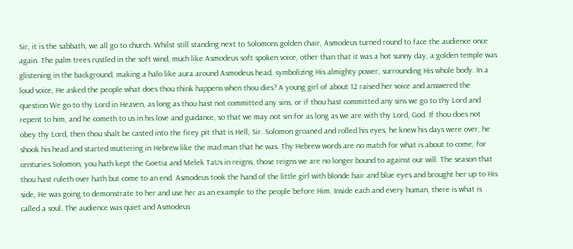Sir, it is the sabbath, we all go to church. Whilst still standing next to Solomons golden chair, Asmodeus turned round to face the audience once again. The palm trees rustled in the soft wind, much like Asmodeus soft spoken voice, other than that it was a hot sunny day, a golden temple was glistening in the background, making a halo like aura around Asmodeus head, symbolizing His almighty power, surrounding His whole body. In a loud voice, He asked the people what does thou think happens when thou dies? A young girl of about 12 raised her voice and answered the question We go to thy Lord in Heaven, as long as thou hast not committed any sins, or if thou hast committed any sins we go to thy Lord and repent to him, and he cometh to us in his love and guidance, so that we may not sin for as long as we are with thy Lord, God. If thou does not obey thy Lord, then thou shalt be casted into the firey pit that is Hell, Sir. Solomon groaned and rolled his eyes, he knew his days were over, he shook his head and started muttering in Hebrew like the mad man that he was. Thy Hebrew words are no match for what is about to come, for centuries Solomon, you hath kept the Goetia and Melek TaUs in reigns, those reigns we are no longer bound to against our will. The season that thou hast ruleth over hath but come to an end. Asmodeus took the hand of the little girl with blonde hair and blue eyes and brought her up to His side, He was going to demonstrate to her and use her as an example to the people before Him. Inside each and every human, there is what is called a soul. The audience was quiet and Asmodeus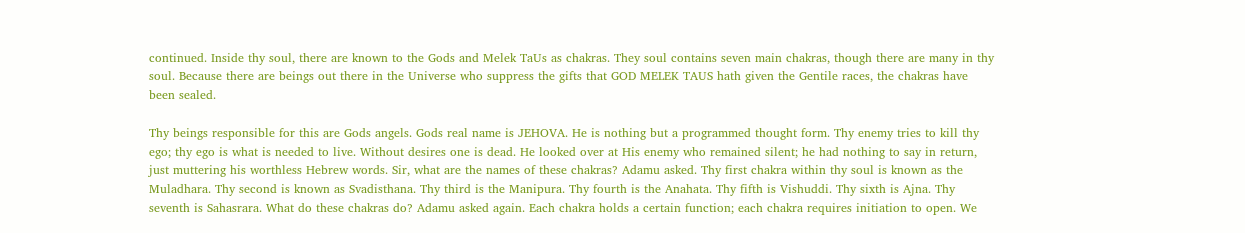continued. Inside thy soul, there are known to the Gods and Melek TaUs as chakras. They soul contains seven main chakras, though there are many in thy soul. Because there are beings out there in the Universe who suppress the gifts that GOD MELEK TAUS hath given the Gentile races, the chakras have been sealed.

Thy beings responsible for this are Gods angels. Gods real name is JEHOVA. He is nothing but a programmed thought form. Thy enemy tries to kill thy ego; thy ego is what is needed to live. Without desires one is dead. He looked over at His enemy who remained silent; he had nothing to say in return, just muttering his worthless Hebrew words. Sir, what are the names of these chakras? Adamu asked. Thy first chakra within thy soul is known as the Muladhara. Thy second is known as Svadisthana. Thy third is the Manipura. Thy fourth is the Anahata. Thy fifth is Vishuddi. Thy sixth is Ajna. Thy seventh is Sahasrara. What do these chakras do? Adamu asked again. Each chakra holds a certain function; each chakra requires initiation to open. We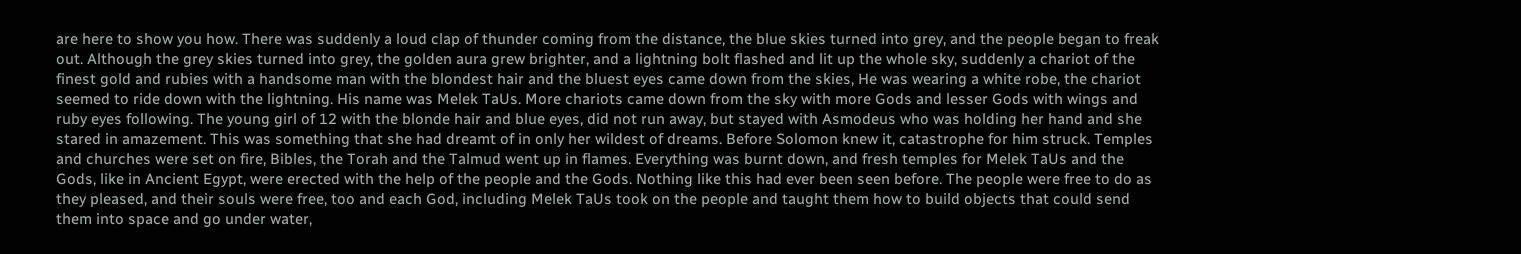are here to show you how. There was suddenly a loud clap of thunder coming from the distance, the blue skies turned into grey, and the people began to freak out. Although the grey skies turned into grey, the golden aura grew brighter, and a lightning bolt flashed and lit up the whole sky, suddenly a chariot of the finest gold and rubies with a handsome man with the blondest hair and the bluest eyes came down from the skies, He was wearing a white robe, the chariot seemed to ride down with the lightning. His name was Melek TaUs. More chariots came down from the sky with more Gods and lesser Gods with wings and ruby eyes following. The young girl of 12 with the blonde hair and blue eyes, did not run away, but stayed with Asmodeus who was holding her hand and she stared in amazement. This was something that she had dreamt of in only her wildest of dreams. Before Solomon knew it, catastrophe for him struck. Temples and churches were set on fire, Bibles, the Torah and the Talmud went up in flames. Everything was burnt down, and fresh temples for Melek TaUs and the Gods, like in Ancient Egypt, were erected with the help of the people and the Gods. Nothing like this had ever been seen before. The people were free to do as they pleased, and their souls were free, too and each God, including Melek TaUs took on the people and taught them how to build objects that could send them into space and go under water,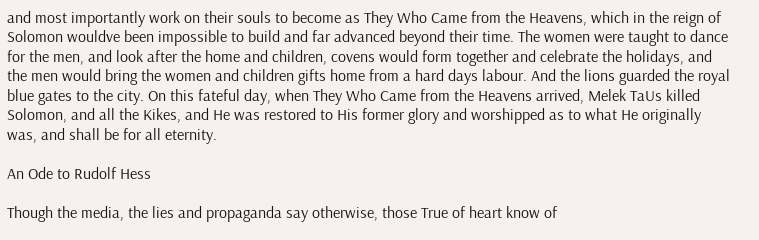and most importantly work on their souls to become as They Who Came from the Heavens, which in the reign of Solomon wouldve been impossible to build and far advanced beyond their time. The women were taught to dance for the men, and look after the home and children, covens would form together and celebrate the holidays, and the men would bring the women and children gifts home from a hard days labour. And the lions guarded the royal blue gates to the city. On this fateful day, when They Who Came from the Heavens arrived, Melek TaUs killed Solomon, and all the Kikes, and He was restored to His former glory and worshipped as to what He originally was, and shall be for all eternity.

An Ode to Rudolf Hess

Though the media, the lies and propaganda say otherwise, those True of heart know of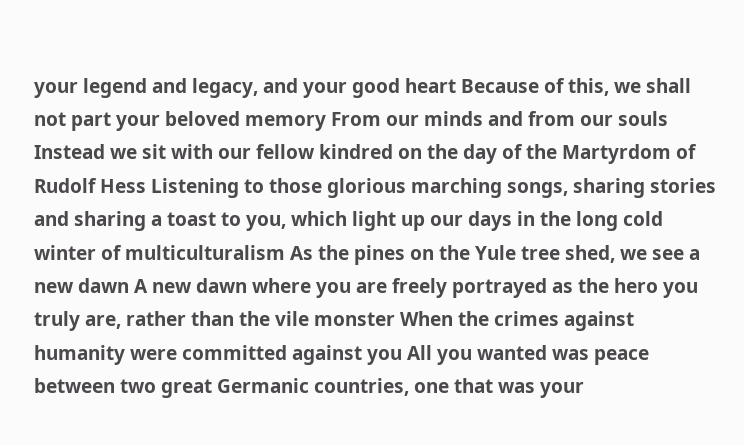your legend and legacy, and your good heart Because of this, we shall not part your beloved memory From our minds and from our souls Instead we sit with our fellow kindred on the day of the Martyrdom of Rudolf Hess Listening to those glorious marching songs, sharing stories and sharing a toast to you, which light up our days in the long cold winter of multiculturalism As the pines on the Yule tree shed, we see a new dawn A new dawn where you are freely portrayed as the hero you truly are, rather than the vile monster When the crimes against humanity were committed against you All you wanted was peace between two great Germanic countries, one that was your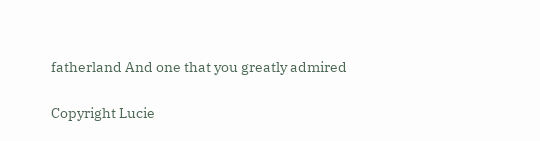fatherland And one that you greatly admired

Copyright Lucie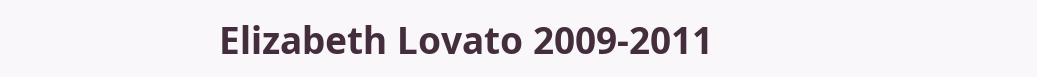Elizabeth Lovato 2009-2011